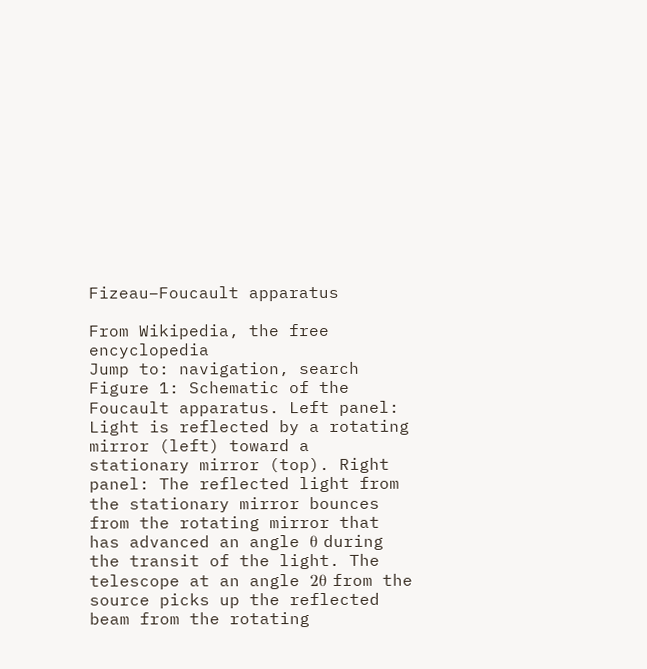Fizeau–Foucault apparatus

From Wikipedia, the free encyclopedia
Jump to: navigation, search
Figure 1: Schematic of the Foucault apparatus. Left panel: Light is reflected by a rotating mirror (left) toward a stationary mirror (top). Right panel: The reflected light from the stationary mirror bounces from the rotating mirror that has advanced an angle θ during the transit of the light. The telescope at an angle 2θ from the source picks up the reflected beam from the rotating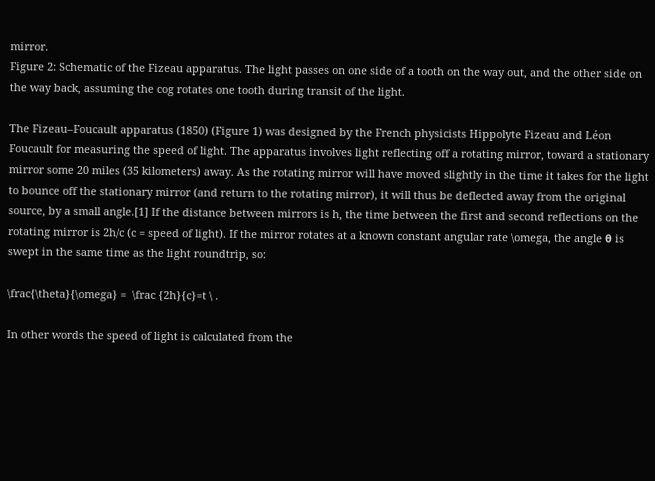mirror.
Figure 2: Schematic of the Fizeau apparatus. The light passes on one side of a tooth on the way out, and the other side on the way back, assuming the cog rotates one tooth during transit of the light.

The Fizeau–Foucault apparatus (1850) (Figure 1) was designed by the French physicists Hippolyte Fizeau and Léon Foucault for measuring the speed of light. The apparatus involves light reflecting off a rotating mirror, toward a stationary mirror some 20 miles (35 kilometers) away. As the rotating mirror will have moved slightly in the time it takes for the light to bounce off the stationary mirror (and return to the rotating mirror), it will thus be deflected away from the original source, by a small angle.[1] If the distance between mirrors is h, the time between the first and second reflections on the rotating mirror is 2h/c (c = speed of light). If the mirror rotates at a known constant angular rate \omega, the angle θ is swept in the same time as the light roundtrip, so:

\frac{\theta}{\omega} =  \frac {2h}{c}=t \ .

In other words the speed of light is calculated from the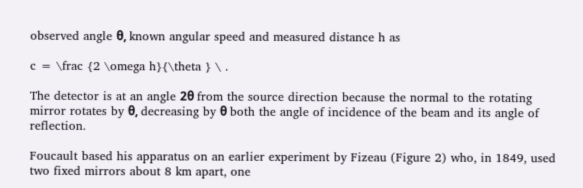observed angle θ, known angular speed and measured distance h as

c = \frac {2 \omega h}{\theta } \ .

The detector is at an angle 2θ from the source direction because the normal to the rotating mirror rotates by θ, decreasing by θ both the angle of incidence of the beam and its angle of reflection.

Foucault based his apparatus on an earlier experiment by Fizeau (Figure 2) who, in 1849, used two fixed mirrors about 8 km apart, one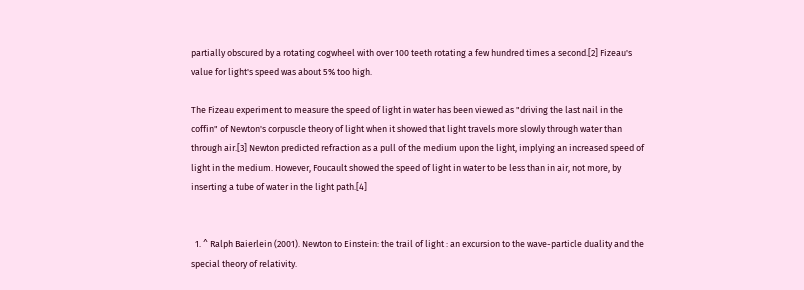partially obscured by a rotating cogwheel with over 100 teeth rotating a few hundred times a second.[2] Fizeau's value for light's speed was about 5% too high.

The Fizeau experiment to measure the speed of light in water has been viewed as "driving the last nail in the coffin" of Newton's corpuscle theory of light when it showed that light travels more slowly through water than through air.[3] Newton predicted refraction as a pull of the medium upon the light, implying an increased speed of light in the medium. However, Foucault showed the speed of light in water to be less than in air, not more, by inserting a tube of water in the light path.[4]


  1. ^ Ralph Baierlein (2001). Newton to Einstein: the trail of light : an excursion to the wave-particle duality and the special theory of relativity.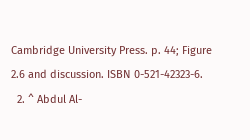Cambridge University Press. p. 44; Figure 2.6 and discussion. ISBN 0-521-42323-6.
  2. ^ Abdul Al-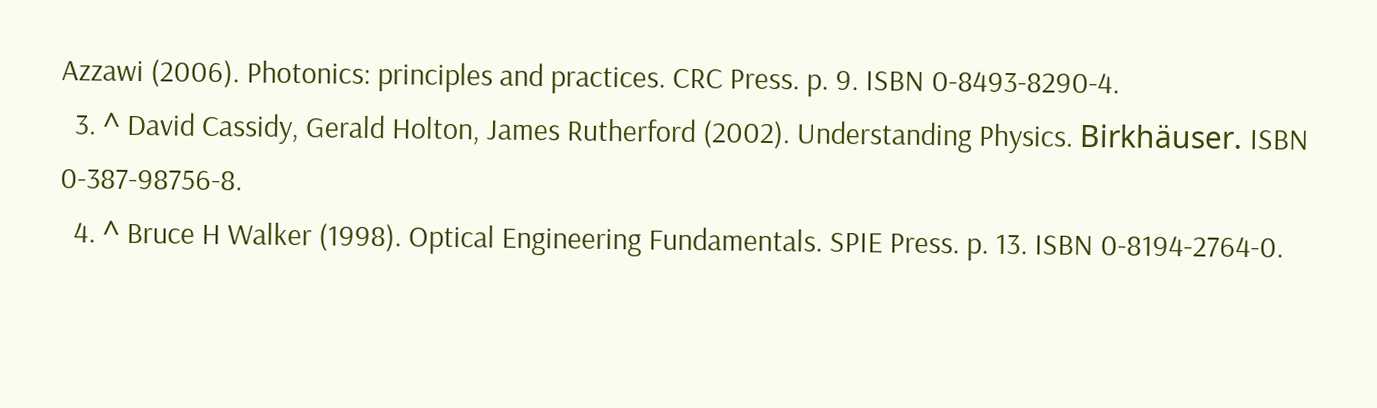Azzawi (2006). Photonics: principles and practices. CRC Press. p. 9. ISBN 0-8493-8290-4.
  3. ^ David Cassidy, Gerald Holton, James Rutherford (2002). Understanding Physics. Birkhäuser. ISBN 0-387-98756-8.
  4. ^ Bruce H Walker (1998). Optical Engineering Fundamentals. SPIE Press. p. 13. ISBN 0-8194-2764-0.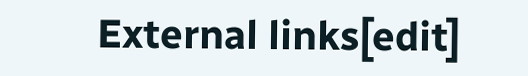External links[edit]